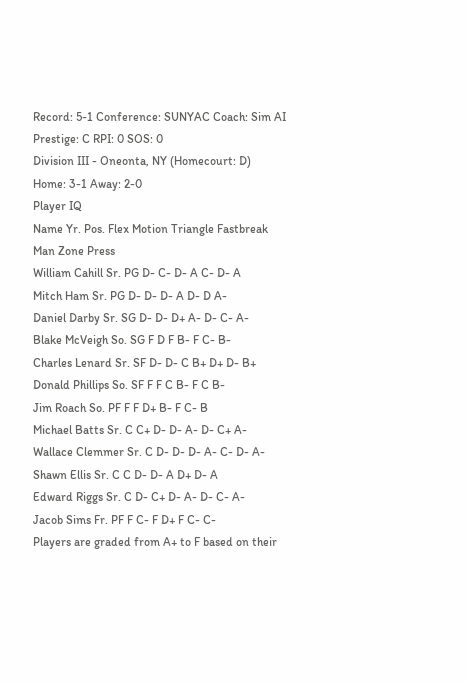Record: 5-1 Conference: SUNYAC Coach: Sim AI Prestige: C RPI: 0 SOS: 0
Division III - Oneonta, NY (Homecourt: D)
Home: 3-1 Away: 2-0
Player IQ
Name Yr. Pos. Flex Motion Triangle Fastbreak Man Zone Press
William Cahill Sr. PG D- C- D- A C- D- A
Mitch Ham Sr. PG D- D- D- A D- D A-
Daniel Darby Sr. SG D- D- D+ A- D- C- A-
Blake McVeigh So. SG F D F B- F C- B-
Charles Lenard Sr. SF D- D- C B+ D+ D- B+
Donald Phillips So. SF F F C B- F C B-
Jim Roach So. PF F F D+ B- F C- B
Michael Batts Sr. C C+ D- D- A- D- C+ A-
Wallace Clemmer Sr. C D- D- D- A- C- D- A-
Shawn Ellis Sr. C C D- D- A D+ D- A
Edward Riggs Sr. C D- C+ D- A- D- C- A-
Jacob Sims Fr. PF F C- F D+ F C- C-
Players are graded from A+ to F based on their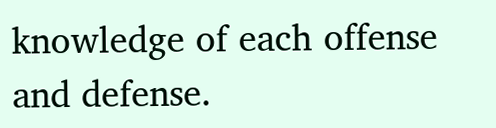knowledge of each offense and defense.